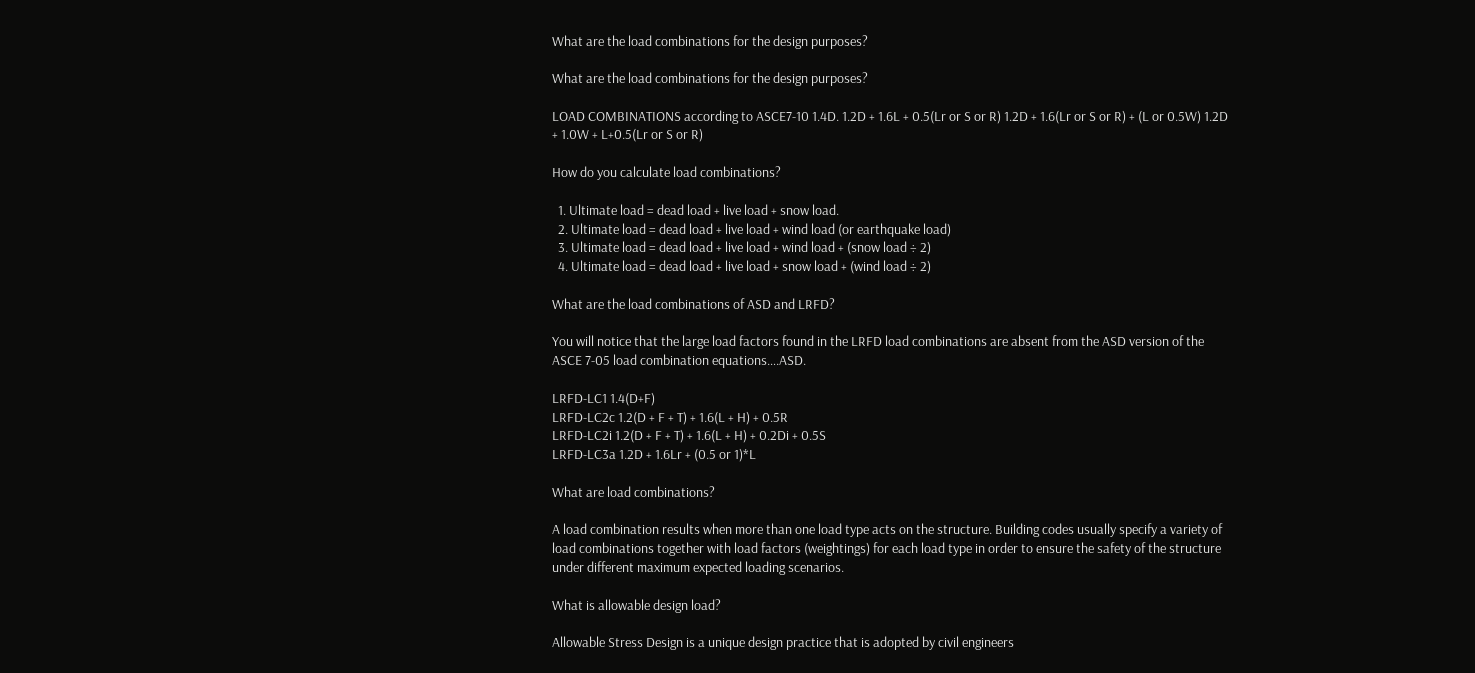What are the load combinations for the design purposes?

What are the load combinations for the design purposes?

LOAD COMBINATIONS according to ASCE7-10 1.4D. 1.2D + 1.6L + 0.5(Lr or S or R) 1.2D + 1.6(Lr or S or R) + (L or 0.5W) 1.2D + 1.0W + L+0.5(Lr or S or R)

How do you calculate load combinations?

  1. Ultimate load = dead load + live load + snow load.
  2. Ultimate load = dead load + live load + wind load (or earthquake load)
  3. Ultimate load = dead load + live load + wind load + (snow load ÷ 2)
  4. Ultimate load = dead load + live load + snow load + (wind load ÷ 2)

What are the load combinations of ASD and LRFD?

You will notice that the large load factors found in the LRFD load combinations are absent from the ASD version of the ASCE 7-05 load combination equations….ASD.

LRFD-LC1 1.4(D+F)
LRFD-LC2c 1.2(D + F + T) + 1.6(L + H) + 0.5R
LRFD-LC2i 1.2(D + F + T) + 1.6(L + H) + 0.2Di + 0.5S
LRFD-LC3a 1.2D + 1.6Lr + (0.5 or 1)*L

What are load combinations?

A load combination results when more than one load type acts on the structure. Building codes usually specify a variety of load combinations together with load factors (weightings) for each load type in order to ensure the safety of the structure under different maximum expected loading scenarios.

What is allowable design load?

Allowable Stress Design is a unique design practice that is adopted by civil engineers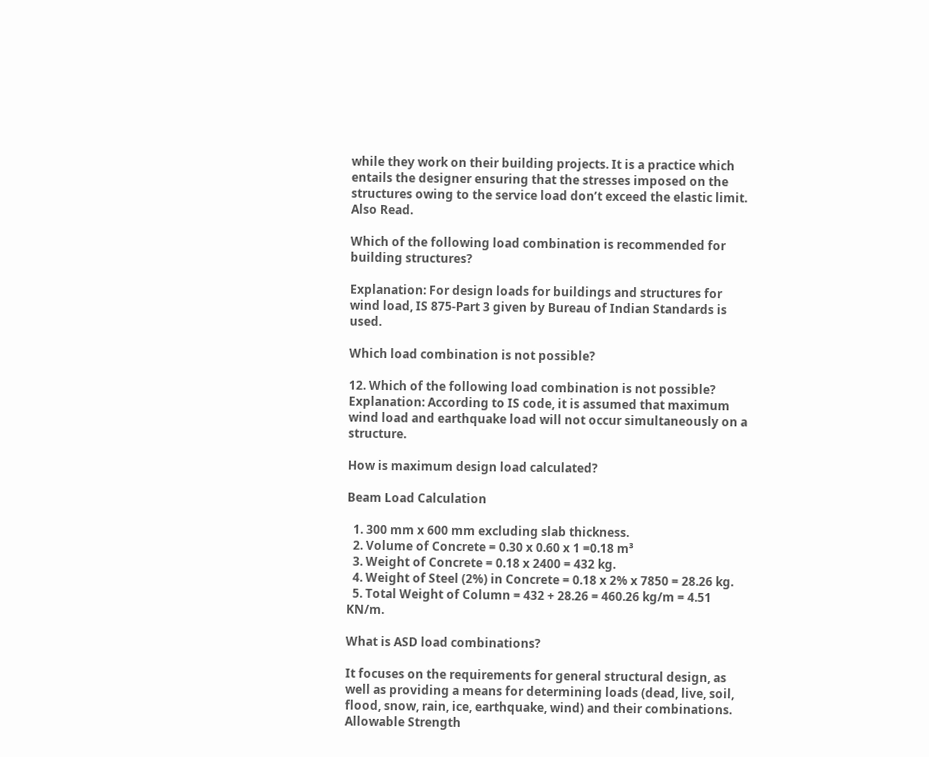while they work on their building projects. It is a practice which entails the designer ensuring that the stresses imposed on the structures owing to the service load don’t exceed the elastic limit. Also Read.

Which of the following load combination is recommended for building structures?

Explanation: For design loads for buildings and structures for wind load, IS 875-Part 3 given by Bureau of Indian Standards is used.

Which load combination is not possible?

12. Which of the following load combination is not possible? Explanation: According to IS code, it is assumed that maximum wind load and earthquake load will not occur simultaneously on a structure.

How is maximum design load calculated?

Beam Load Calculation

  1. 300 mm x 600 mm excluding slab thickness.
  2. Volume of Concrete = 0.30 x 0.60 x 1 =0.18 m³
  3. Weight of Concrete = 0.18 x 2400 = 432 kg.
  4. Weight of Steel (2%) in Concrete = 0.18 x 2% x 7850 = 28.26 kg.
  5. Total Weight of Column = 432 + 28.26 = 460.26 kg/m = 4.51 KN/m.

What is ASD load combinations?

It focuses on the requirements for general structural design, as well as providing a means for determining loads (dead, live, soil, flood, snow, rain, ice, earthquake, wind) and their combinations. Allowable Strength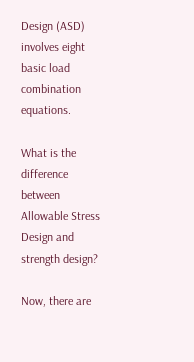Design (ASD) involves eight basic load combination equations.

What is the difference between Allowable Stress Design and strength design?

Now, there are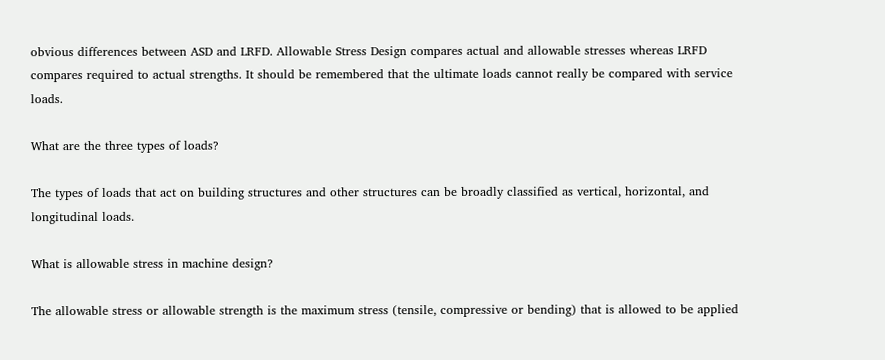obvious differences between ASD and LRFD. Allowable Stress Design compares actual and allowable stresses whereas LRFD compares required to actual strengths. It should be remembered that the ultimate loads cannot really be compared with service loads.

What are the three types of loads?

The types of loads that act on building structures and other structures can be broadly classified as vertical, horizontal, and longitudinal loads.

What is allowable stress in machine design?

The allowable stress or allowable strength is the maximum stress (tensile, compressive or bending) that is allowed to be applied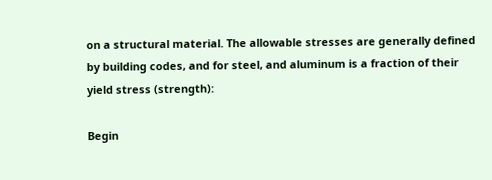on a structural material. The allowable stresses are generally defined by building codes, and for steel, and aluminum is a fraction of their yield stress (strength):

Begin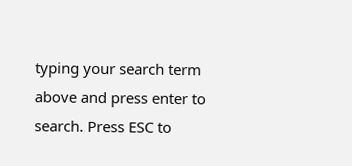typing your search term above and press enter to search. Press ESC to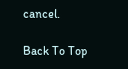cancel.

Back To Top